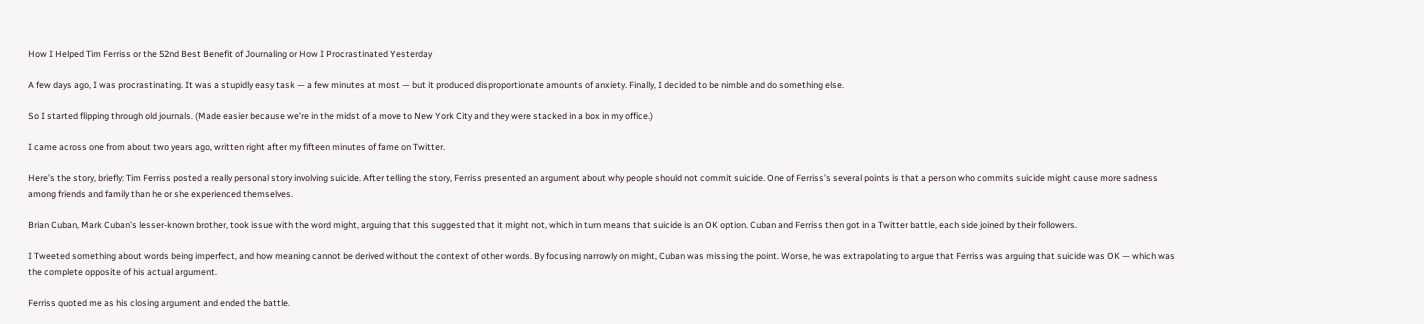How I Helped Tim Ferriss or the 52nd Best Benefit of Journaling or How I Procrastinated Yesterday

A few days ago, I was procrastinating. It was a stupidly easy task — a few minutes at most — but it produced disproportionate amounts of anxiety. Finally, I decided to be nimble and do something else.

So I started flipping through old journals. (Made easier because we’re in the midst of a move to New York City and they were stacked in a box in my office.)

I came across one from about two years ago, written right after my fifteen minutes of fame on Twitter.

Here’s the story, briefly: Tim Ferriss posted a really personal story involving suicide. After telling the story, Ferriss presented an argument about why people should not commit suicide. One of Ferriss’s several points is that a person who commits suicide might cause more sadness among friends and family than he or she experienced themselves.

Brian Cuban, Mark Cuban’s lesser-known brother, took issue with the word might, arguing that this suggested that it might not, which in turn means that suicide is an OK option. Cuban and Ferriss then got in a Twitter battle, each side joined by their followers.

I Tweeted something about words being imperfect, and how meaning cannot be derived without the context of other words. By focusing narrowly on might, Cuban was missing the point. Worse, he was extrapolating to argue that Ferriss was arguing that suicide was OK — which was the complete opposite of his actual argument.

Ferriss quoted me as his closing argument and ended the battle.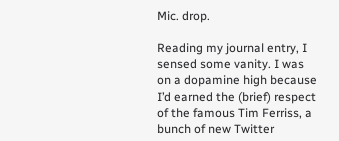Mic. drop.

Reading my journal entry, I sensed some vanity. I was on a dopamine high because I’d earned the (brief) respect of the famous Tim Ferriss, a bunch of new Twitter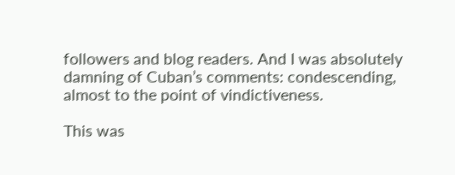followers and blog readers. And I was absolutely damning of Cuban’s comments: condescending, almost to the point of vindictiveness.

This was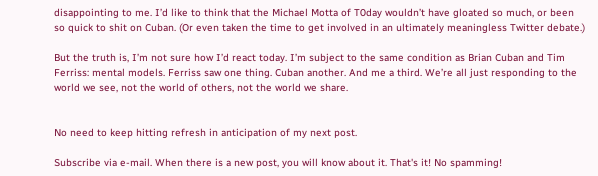disappointing to me. I’d like to think that the Michael Motta of T0day wouldn’t have gloated so much, or been so quick to shit on Cuban. (Or even taken the time to get involved in an ultimately meaningless Twitter debate.)

But the truth is, I’m not sure how I’d react today. I’m subject to the same condition as Brian Cuban and Tim Ferriss: mental models. Ferriss saw one thing. Cuban another. And me a third. We’re all just responding to the world we see, not the world of others, not the world we share.


No need to keep hitting refresh in anticipation of my next post.

Subscribe via e-mail. When there is a new post, you will know about it. That's it! No spamming!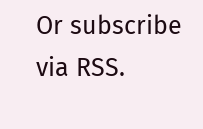Or subscribe via RSS.